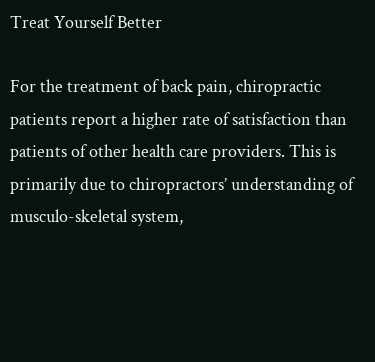Treat Yourself Better

For the treatment of back pain, chiropractic patients report a higher rate of satisfaction than patients of other health care providers. This is primarily due to chiropractors’ understanding of musculo-skeletal system,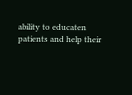ability to educaten patients and help their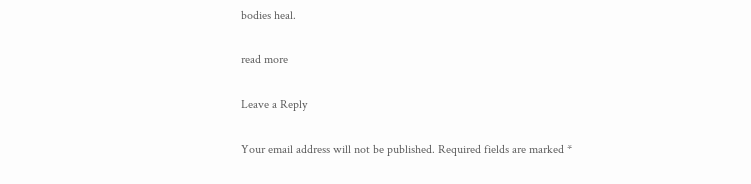bodies heal.

read more

Leave a Reply

Your email address will not be published. Required fields are marked *